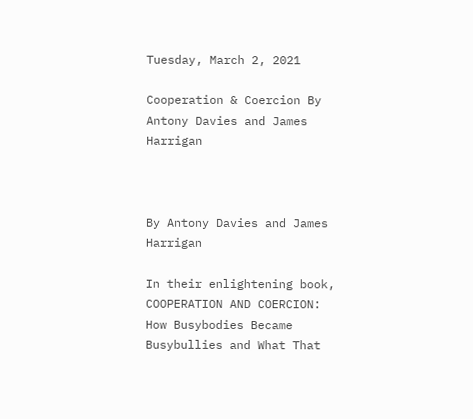Tuesday, March 2, 2021

Cooperation & Coercion By Antony Davies and James Harrigan



By Antony Davies and James Harrigan

In their enlightening book, COOPERATION AND COERCION: How Busybodies Became Busybullies and What That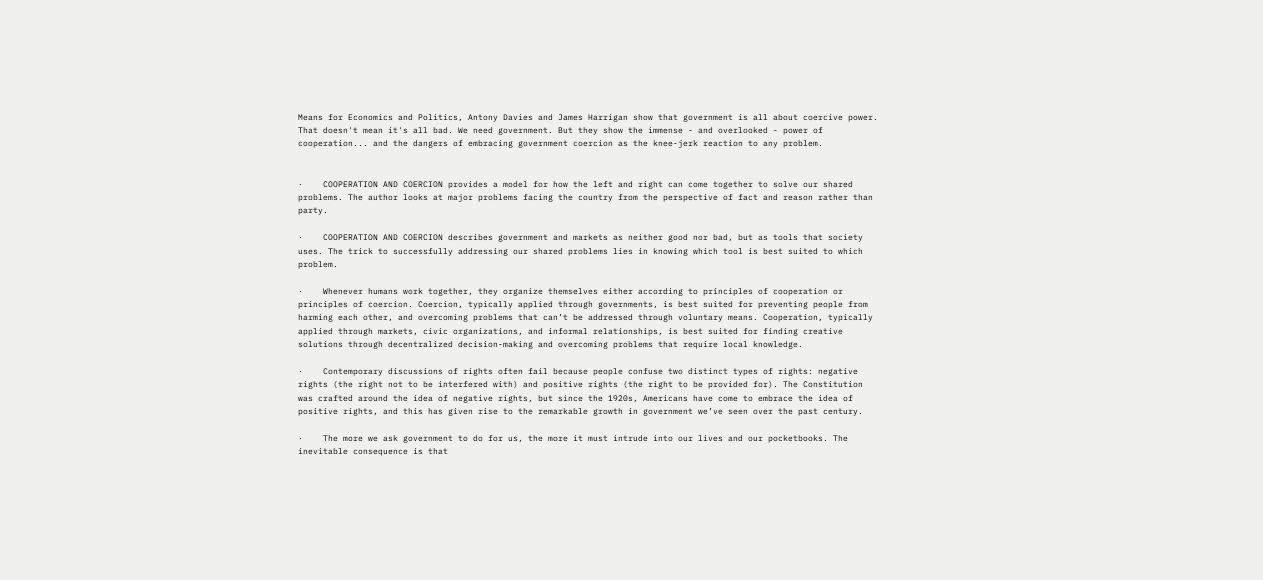Means for Economics and Politics, Antony Davies and James Harrigan show that government is all about coercive power. That doesn't mean it's all bad. We need government. But they show the immense - and overlooked - power of cooperation... and the dangers of embracing government coercion as the knee-jerk reaction to any problem.


·    COOPERATION AND COERCION provides a model for how the left and right can come together to solve our shared problems. The author looks at major problems facing the country from the perspective of fact and reason rather than party.

·    COOPERATION AND COERCION describes government and markets as neither good nor bad, but as tools that society uses. The trick to successfully addressing our shared problems lies in knowing which tool is best suited to which problem.

·    Whenever humans work together, they organize themselves either according to principles of cooperation or principles of coercion. Coercion, typically applied through governments, is best suited for preventing people from harming each other, and overcoming problems that can’t be addressed through voluntary means. Cooperation, typically applied through markets, civic organizations, and informal relationships, is best suited for finding creative solutions through decentralized decision-making and overcoming problems that require local knowledge.

·    Contemporary discussions of rights often fail because people confuse two distinct types of rights: negative rights (the right not to be interfered with) and positive rights (the right to be provided for). The Constitution was crafted around the idea of negative rights, but since the 1920s, Americans have come to embrace the idea of positive rights, and this has given rise to the remarkable growth in government we’ve seen over the past century.

·    The more we ask government to do for us, the more it must intrude into our lives and our pocketbooks. The inevitable consequence is that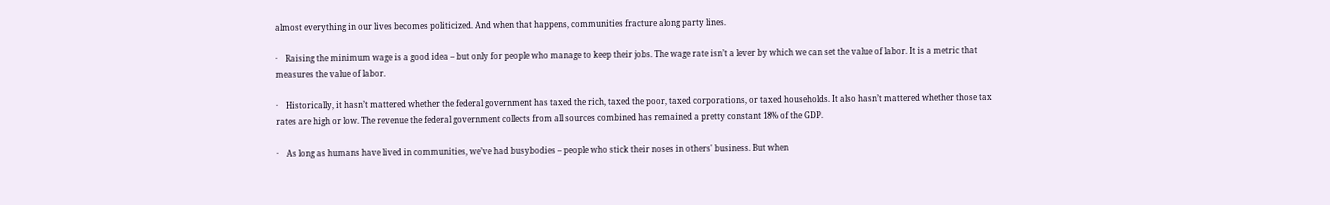almost everything in our lives becomes politicized. And when that happens, communities fracture along party lines.

·    Raising the minimum wage is a good idea – but only for people who manage to keep their jobs. The wage rate isn’t a lever by which we can set the value of labor. It is a metric that measures the value of labor.

·    Historically, it hasn’t mattered whether the federal government has taxed the rich, taxed the poor, taxed corporations, or taxed households. It also hasn’t mattered whether those tax rates are high or low. The revenue the federal government collects from all sources combined has remained a pretty constant 18% of the GDP.

·    As long as humans have lived in communities, we’ve had busybodies – people who stick their noses in others' business. But when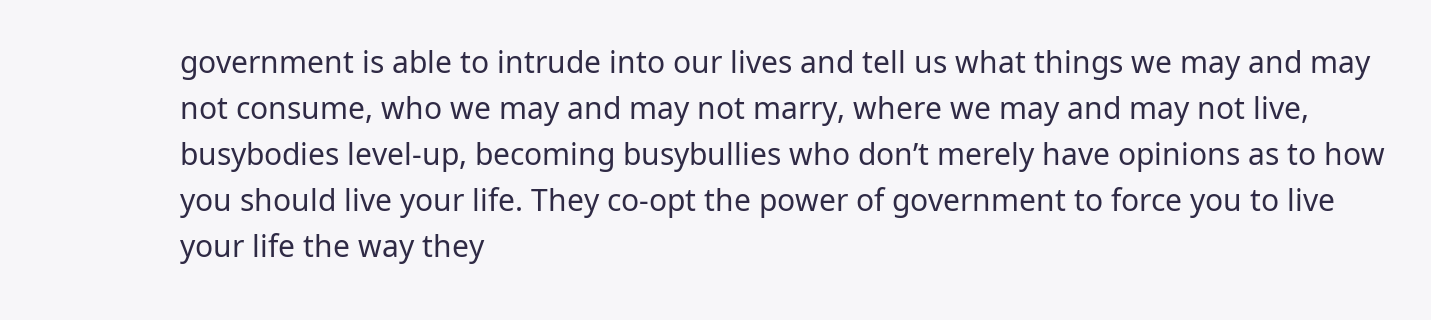government is able to intrude into our lives and tell us what things we may and may not consume, who we may and may not marry, where we may and may not live, busybodies level-up, becoming busybullies who don’t merely have opinions as to how you should live your life. They co-opt the power of government to force you to live your life the way they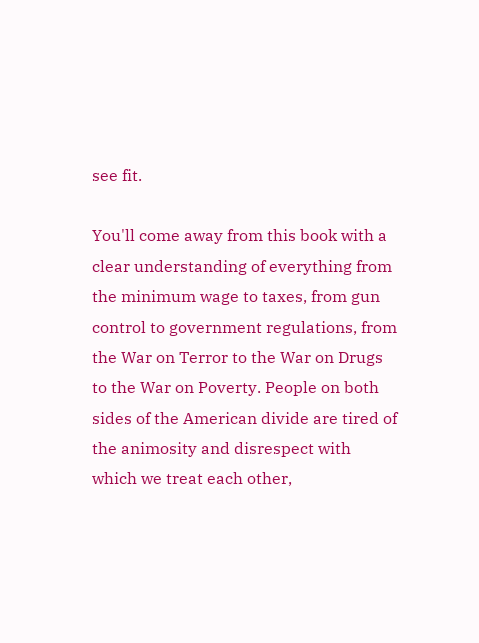see fit.

You'll come away from this book with a clear understanding of everything from the minimum wage to taxes, from gun control to government regulations, from the War on Terror to the War on Drugs to the War on Poverty. People on both sides of the American divide are tired of the animosity and disrespect with which we treat each other,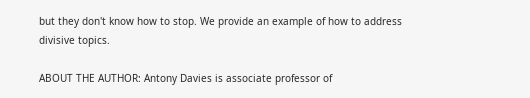but they don't know how to stop. We provide an example of how to address divisive topics.

ABOUT THE AUTHOR: Antony Davies is associate professor of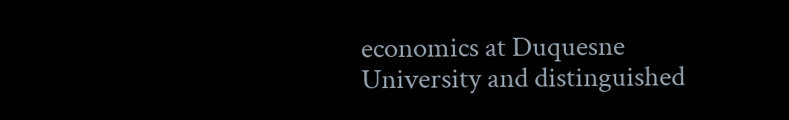economics at Duquesne University and distinguished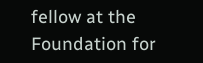fellow at the Foundation for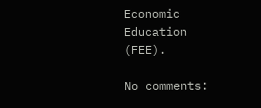Economic Education (FEE).

No comments: